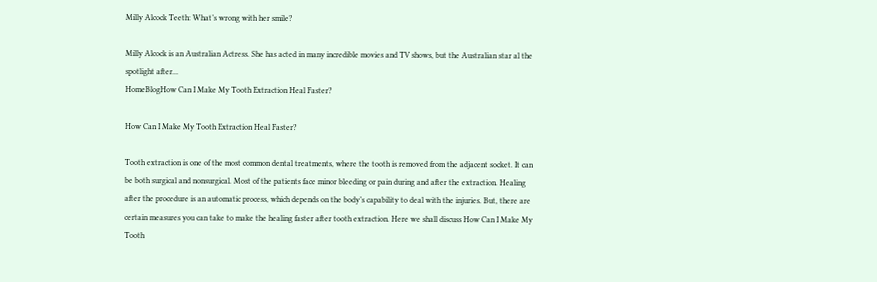Milly Alcock Teeth: What’s wrong with her smile?

Milly Alcock is an Australian Actress. She has acted in many incredible movies and TV shows, but the Australian star al the spotlight after...
HomeBlogHow Can I Make My Tooth Extraction Heal Faster?

How Can I Make My Tooth Extraction Heal Faster?

Tooth extraction is one of the most common dental treatments, where the tooth is removed from the adjacent socket. It can be both surgical and nonsurgical. Most of the patients face minor bleeding or pain during and after the extraction. Healing after the procedure is an automatic process, which depends on the body’s capability to deal with the injuries. But, there are certain measures you can take to make the healing faster after tooth extraction. Here we shall discuss How Can I Make My Tooth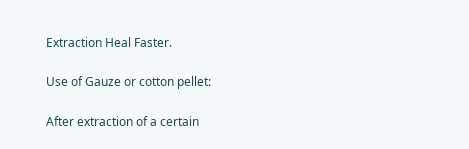Extraction Heal Faster.

Use of Gauze or cotton pellet:

After extraction of a certain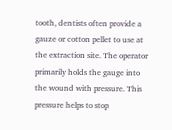tooth, dentists often provide a gauze or cotton pellet to use at the extraction site. The operator primarily holds the gauge into the wound with pressure. This pressure helps to stop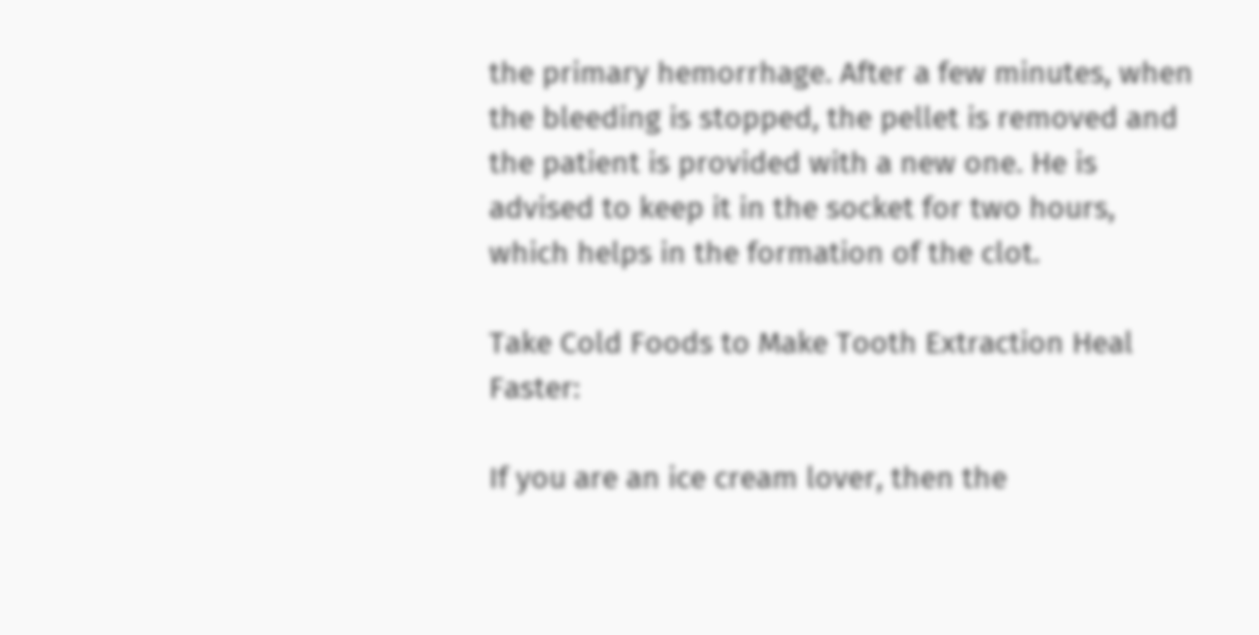the primary hemorrhage. After a few minutes, when the bleeding is stopped, the pellet is removed and the patient is provided with a new one. He is advised to keep it in the socket for two hours, which helps in the formation of the clot.

Take Cold Foods to Make Tooth Extraction Heal Faster:

If you are an ice cream lover, then the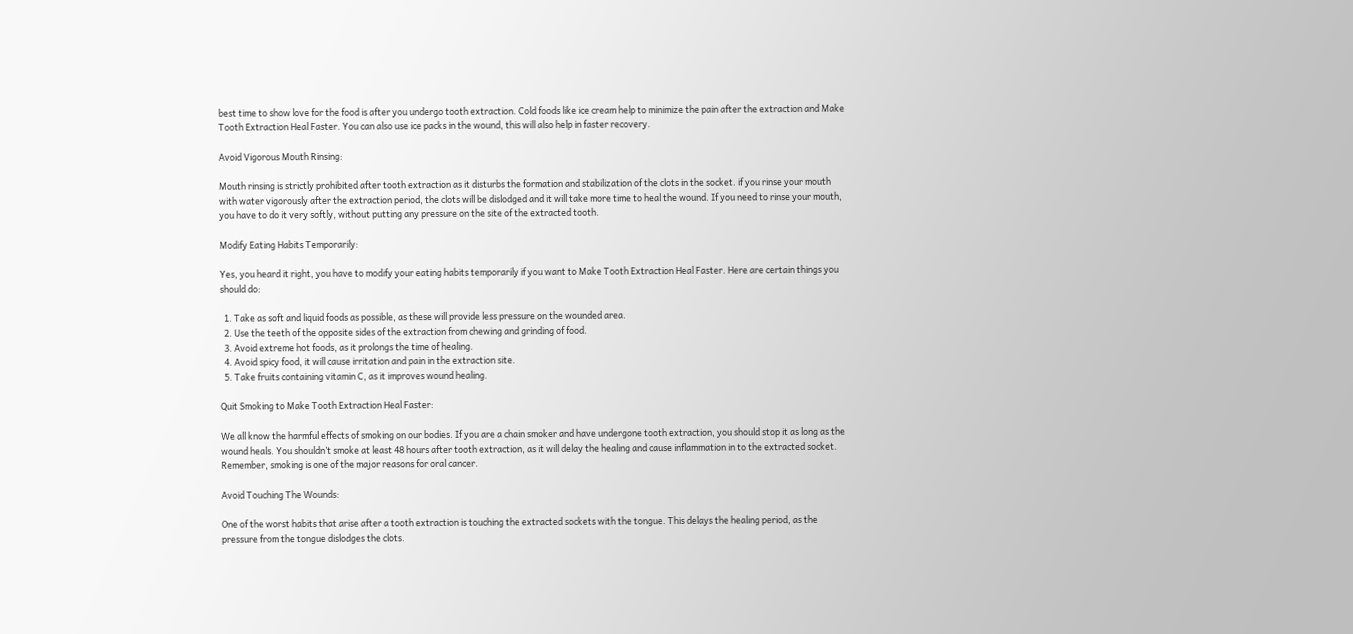best time to show love for the food is after you undergo tooth extraction. Cold foods like ice cream help to minimize the pain after the extraction and Make Tooth Extraction Heal Faster. You can also use ice packs in the wound, this will also help in faster recovery.

Avoid Vigorous Mouth Rinsing:

Mouth rinsing is strictly prohibited after tooth extraction as it disturbs the formation and stabilization of the clots in the socket. if you rinse your mouth with water vigorously after the extraction period, the clots will be dislodged and it will take more time to heal the wound. If you need to rinse your mouth, you have to do it very softly, without putting any pressure on the site of the extracted tooth.

Modify Eating Habits Temporarily:

Yes, you heard it right, you have to modify your eating habits temporarily if you want to Make Tooth Extraction Heal Faster. Here are certain things you should do:

  1. Take as soft and liquid foods as possible, as these will provide less pressure on the wounded area.
  2. Use the teeth of the opposite sides of the extraction from chewing and grinding of food.
  3. Avoid extreme hot foods, as it prolongs the time of healing.
  4. Avoid spicy food, it will cause irritation and pain in the extraction site.
  5. Take fruits containing vitamin C, as it improves wound healing.

Quit Smoking to Make Tooth Extraction Heal Faster:

We all know the harmful effects of smoking on our bodies. If you are a chain smoker and have undergone tooth extraction, you should stop it as long as the wound heals. You shouldn’t smoke at least 48 hours after tooth extraction, as it will delay the healing and cause inflammation in to the extracted socket. Remember, smoking is one of the major reasons for oral cancer.

Avoid Touching The Wounds:

One of the worst habits that arise after a tooth extraction is touching the extracted sockets with the tongue. This delays the healing period, as the pressure from the tongue dislodges the clots.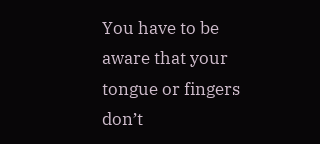You have to be aware that your tongue or fingers don’t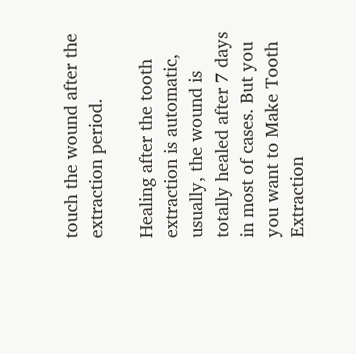touch the wound after the extraction period.

Healing after the tooth extraction is automatic, usually, the wound is totally healed after 7 days in most of cases. But you you want to Make Tooth Extraction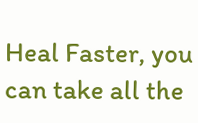Heal Faster, you can take all the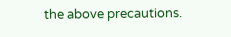the above precautions.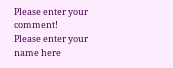Please enter your comment!
Please enter your name here